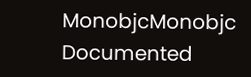MonobjcMonobjc Documented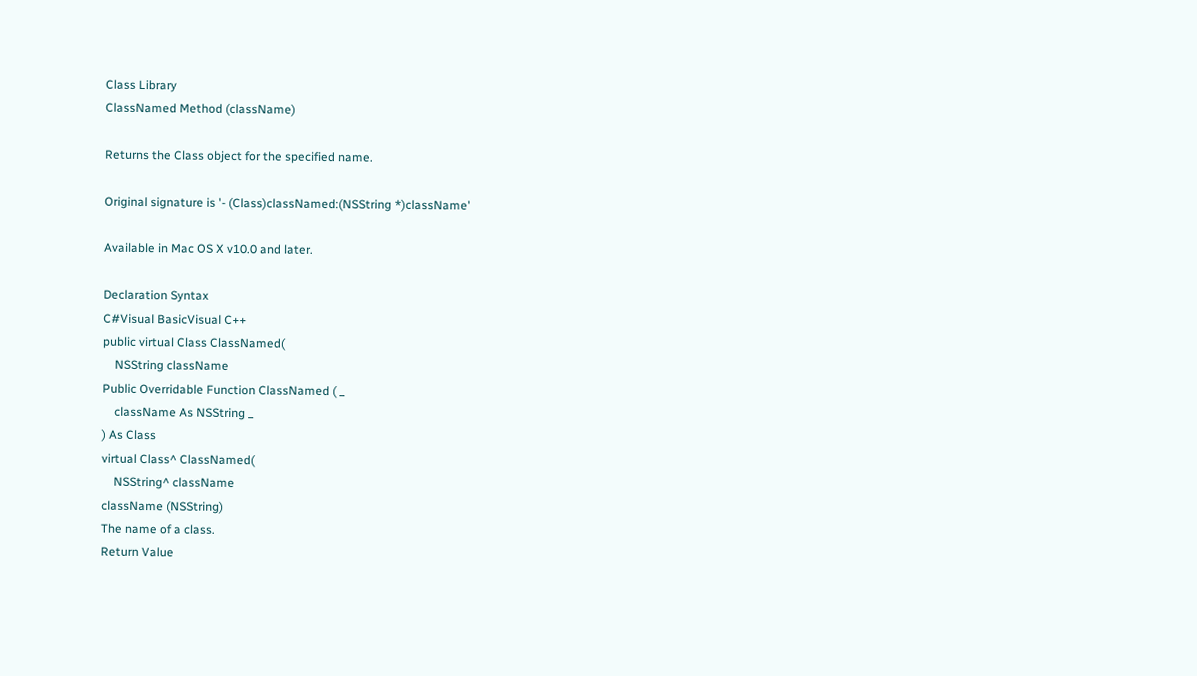Class Library
ClassNamed Method (className)

Returns the Class object for the specified name.

Original signature is '- (Class)classNamed:(NSString *)className'

Available in Mac OS X v10.0 and later.

Declaration Syntax
C#Visual BasicVisual C++
public virtual Class ClassNamed(
    NSString className
Public Overridable Function ClassNamed ( _
    className As NSString _
) As Class
virtual Class^ ClassNamed(
    NSString^ className
className (NSString)
The name of a class.
Return Value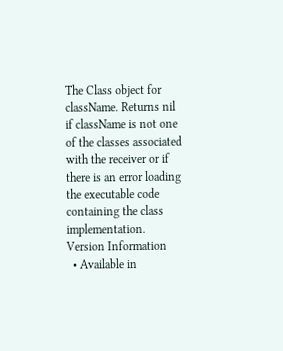The Class object for className. Returns nil if className is not one of the classes associated with the receiver or if there is an error loading the executable code containing the class implementation.
Version Information
  • Available in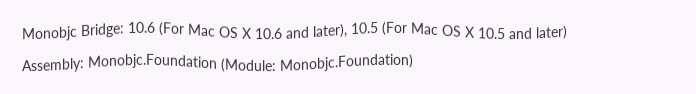Monobjc Bridge: 10.6 (For Mac OS X 10.6 and later), 10.5 (For Mac OS X 10.5 and later)

Assembly: Monobjc.Foundation (Module: Monobjc.Foundation)